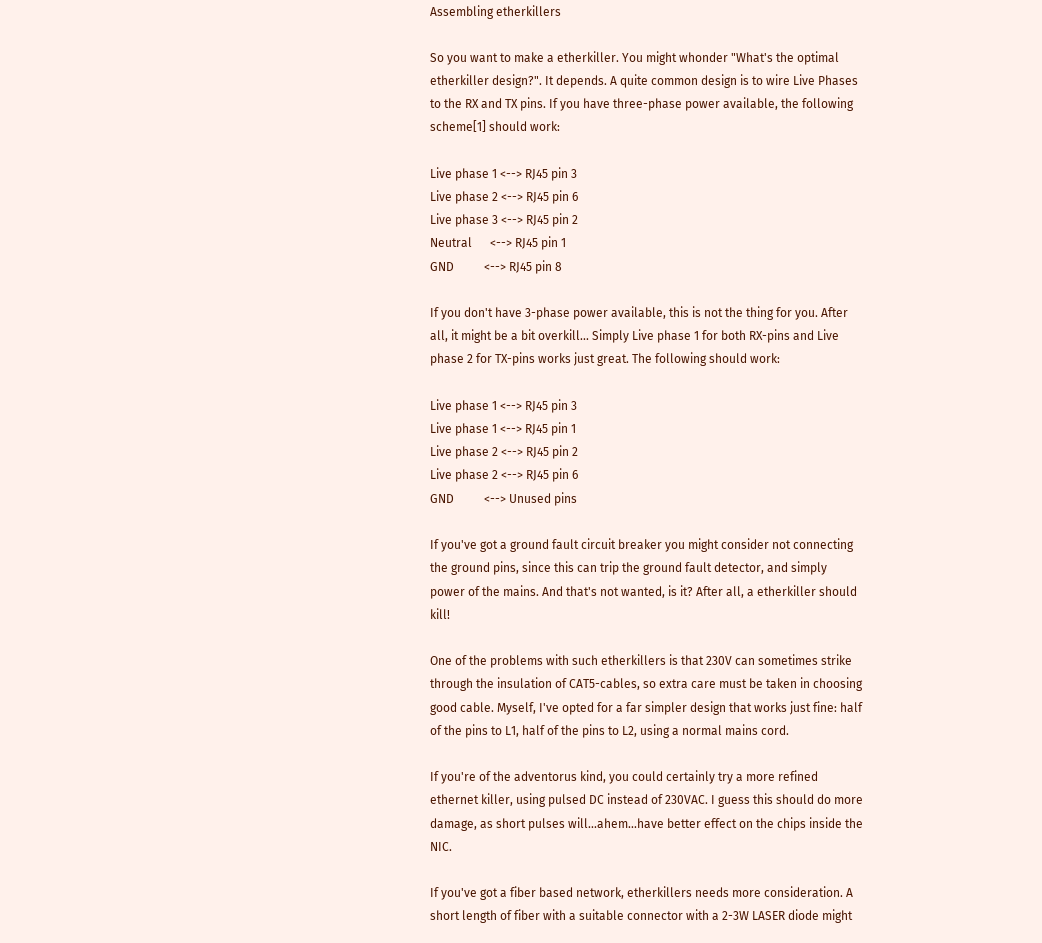Assembling etherkillers

So you want to make a etherkiller. You might whonder "What's the optimal etherkiller design?". It depends. A quite common design is to wire Live Phases to the RX and TX pins. If you have three-phase power available, the following scheme[1] should work:

Live phase 1 <--> RJ45 pin 3
Live phase 2 <--> RJ45 pin 6
Live phase 3 <--> RJ45 pin 2
Neutral      <--> RJ45 pin 1
GND          <--> RJ45 pin 8

If you don't have 3-phase power available, this is not the thing for you. After all, it might be a bit overkill... Simply Live phase 1 for both RX-pins and Live phase 2 for TX-pins works just great. The following should work:

Live phase 1 <--> RJ45 pin 3
Live phase 1 <--> RJ45 pin 1
Live phase 2 <--> RJ45 pin 2
Live phase 2 <--> RJ45 pin 6
GND          <--> Unused pins

If you've got a ground fault circuit breaker you might consider not connecting the ground pins, since this can trip the ground fault detector, and simply power of the mains. And that's not wanted, is it? After all, a etherkiller should kill!

One of the problems with such etherkillers is that 230V can sometimes strike through the insulation of CAT5-cables, so extra care must be taken in choosing good cable. Myself, I've opted for a far simpler design that works just fine: half of the pins to L1, half of the pins to L2, using a normal mains cord.

If you're of the adventorus kind, you could certainly try a more refined ethernet killer, using pulsed DC instead of 230VAC. I guess this should do more damage, as short pulses will...ahem...have better effect on the chips inside the NIC.

If you've got a fiber based network, etherkillers needs more consideration. A short length of fiber with a suitable connector with a 2-3W LASER diode might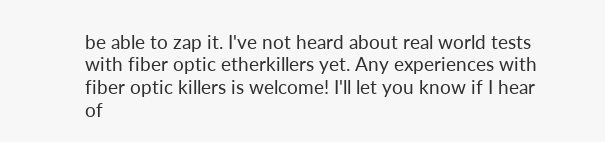be able to zap it. I've not heard about real world tests with fiber optic etherkillers yet. Any experiences with fiber optic killers is welcome! I'll let you know if I hear of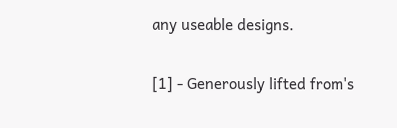any useable designs.

[1] - Generously lifted from's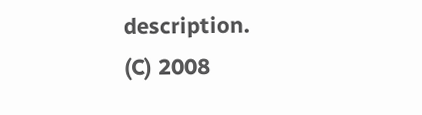description.
(C) 2008